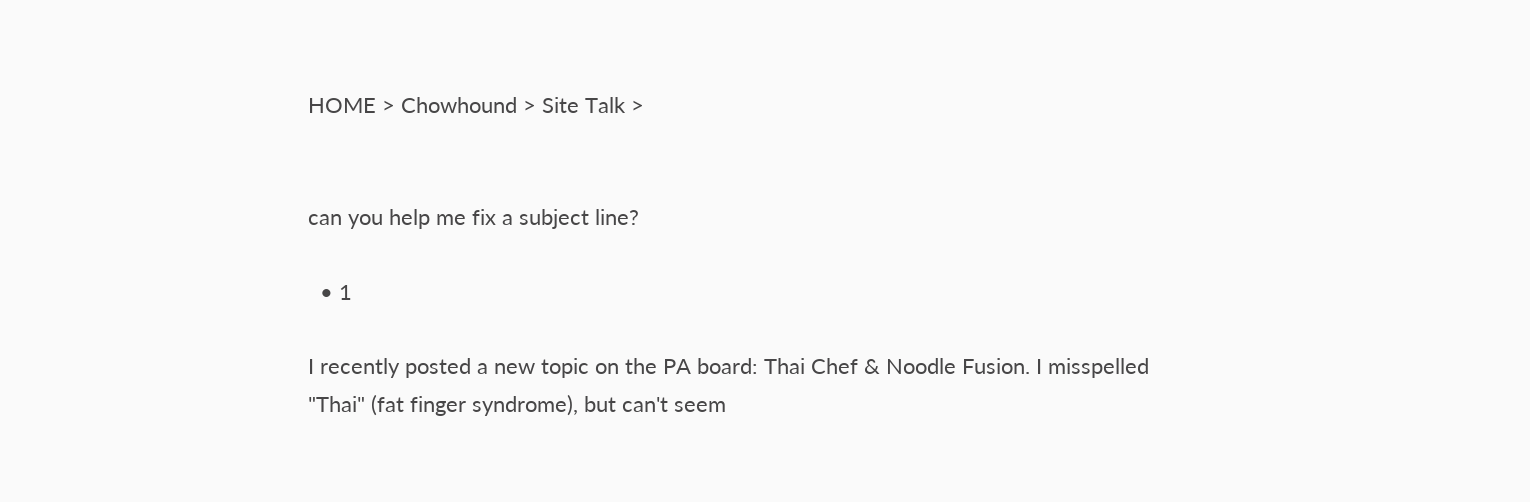HOME > Chowhound > Site Talk >


can you help me fix a subject line?

  • 1

I recently posted a new topic on the PA board: Thai Chef & Noodle Fusion. I misspelled "Thai" (fat finger syndrome), but can't seem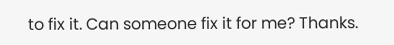to fix it. Can someone fix it for me? Thanks.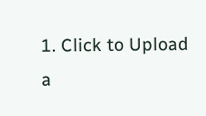1. Click to Upload a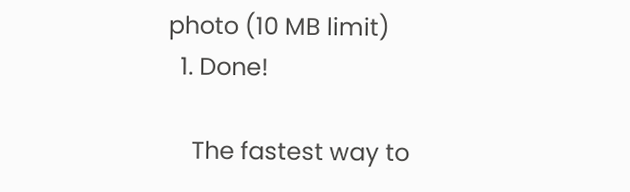photo (10 MB limit)
  1. Done!

    The fastest way to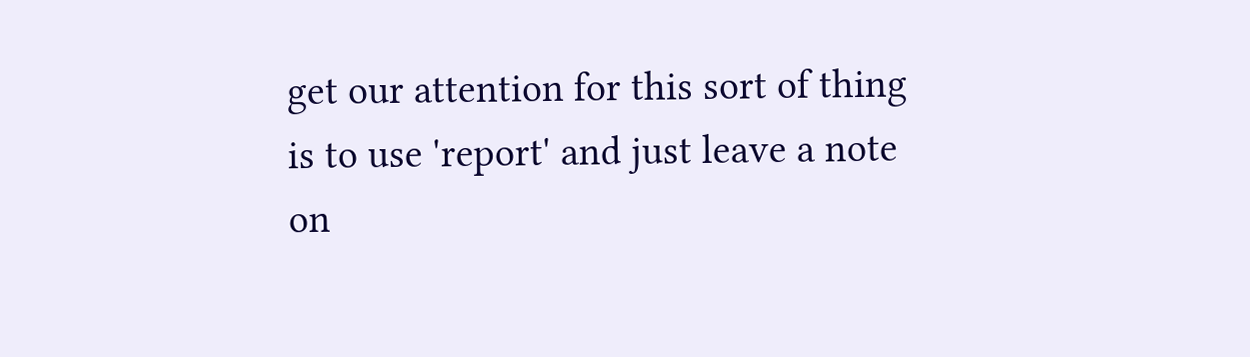get our attention for this sort of thing is to use 'report' and just leave a note on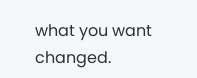what you want changed.